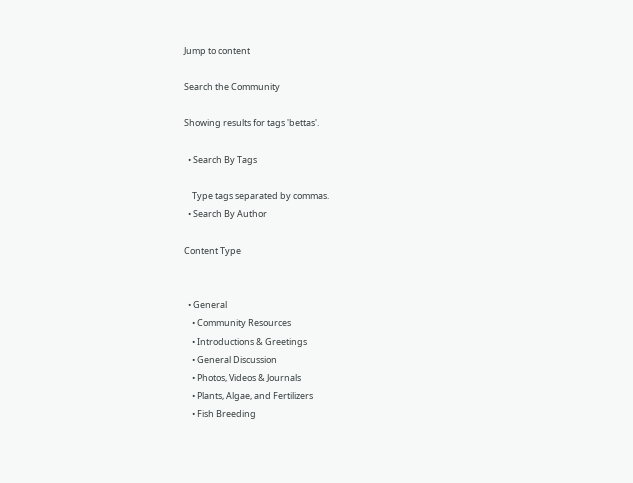Jump to content

Search the Community

Showing results for tags 'bettas'.

  • Search By Tags

    Type tags separated by commas.
  • Search By Author

Content Type


  • General
    • Community Resources
    • Introductions & Greetings
    • General Discussion
    • Photos, Videos & Journals
    • Plants, Algae, and Fertilizers
    • Fish Breeding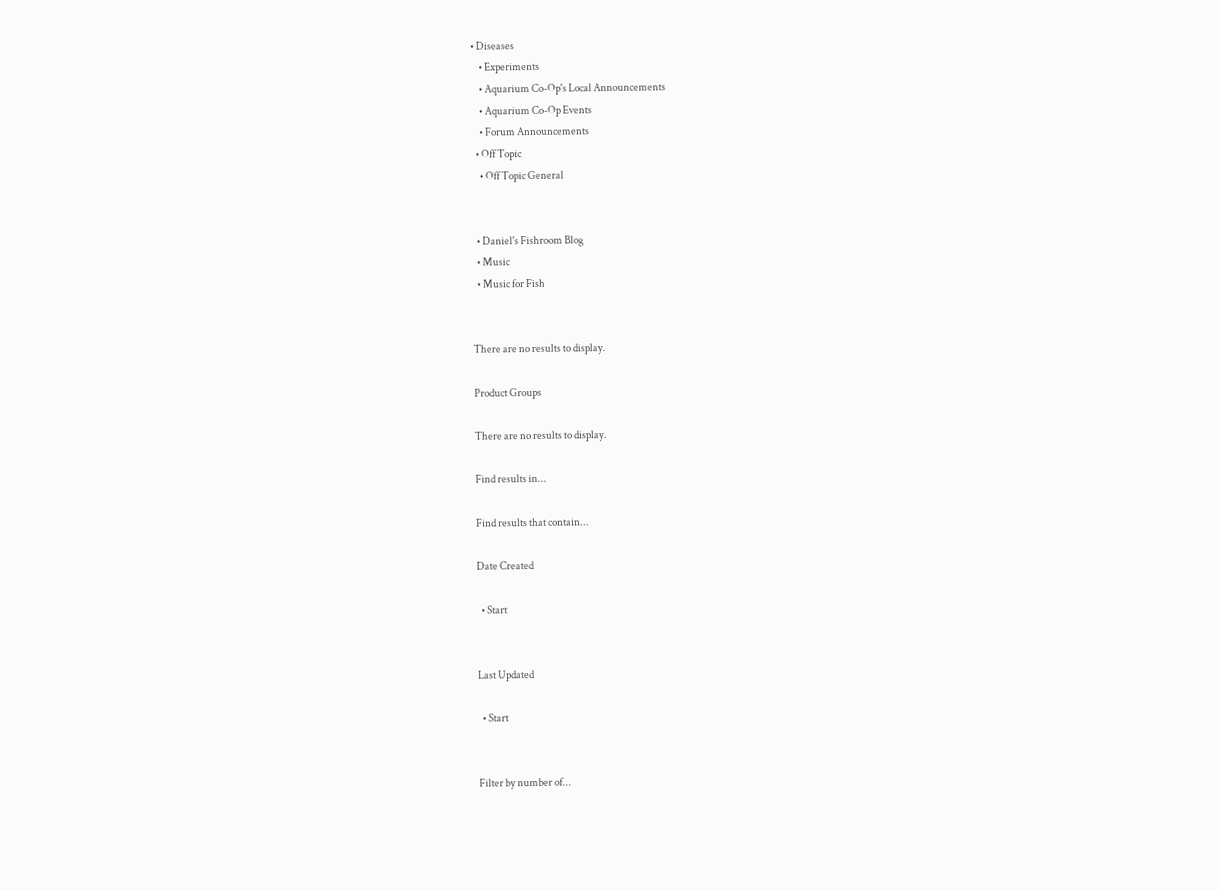• Diseases
    • Experiments
    • Aquarium Co-Op's Local Announcements
    • Aquarium Co-Op Events
    • Forum Announcements
  • Off Topic
    • Off Topic General


  • Daniel's Fishroom Blog
  • Music
  • Music for Fish


There are no results to display.

Product Groups

There are no results to display.

Find results in...

Find results that contain...

Date Created

  • Start


Last Updated

  • Start


Filter by number of...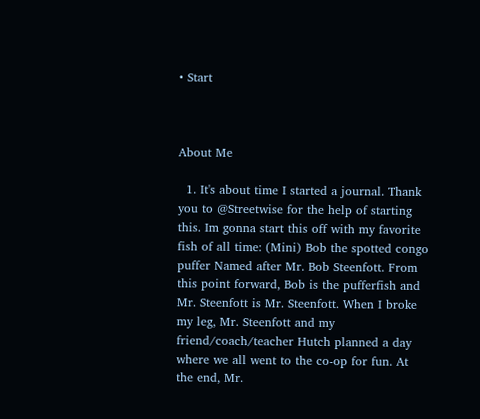• Start



About Me

  1. It's about time I started a journal. Thank you to @Streetwise for the help of starting this. Im gonna start this off with my favorite fish of all time: (Mini) Bob the spotted congo puffer Named after Mr. Bob Steenfott. From this point forward, Bob is the pufferfish and Mr. Steenfott is Mr. Steenfott. When I broke my leg, Mr. Steenfott and my friend/coach/teacher Hutch planned a day where we all went to the co-op for fun. At the end, Mr.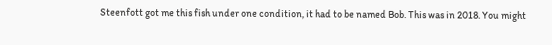Steenfott got me this fish under one condition, it had to be named Bob. This was in 2018. You might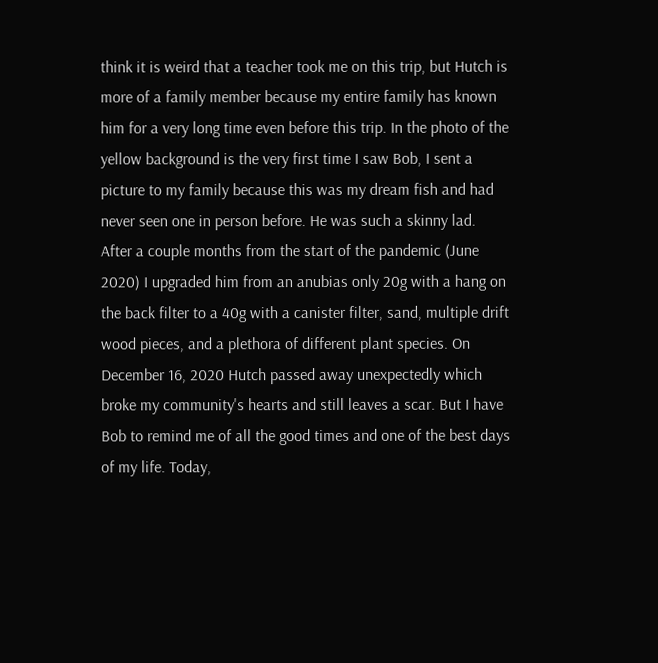think it is weird that a teacher took me on this trip, but Hutch is more of a family member because my entire family has known him for a very long time even before this trip. In the photo of the yellow background is the very first time I saw Bob, I sent a picture to my family because this was my dream fish and had never seen one in person before. He was such a skinny lad. After a couple months from the start of the pandemic (June 2020) I upgraded him from an anubias only 20g with a hang on the back filter to a 40g with a canister filter, sand, multiple drift wood pieces, and a plethora of different plant species. On December 16, 2020 Hutch passed away unexpectedly which broke my community's hearts and still leaves a scar. But I have Bob to remind me of all the good times and one of the best days of my life. Today,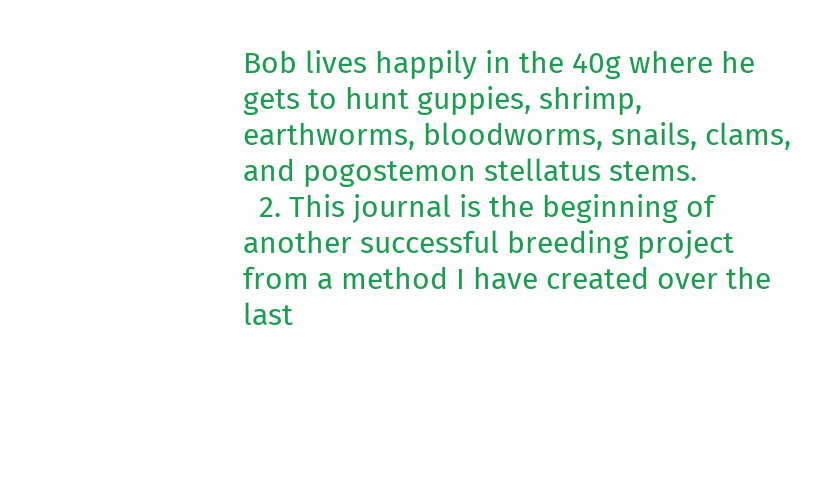Bob lives happily in the 40g where he gets to hunt guppies, shrimp, earthworms, bloodworms, snails, clams, and pogostemon stellatus stems.
  2. This journal is the beginning of another successful breeding project from a method I have created over the last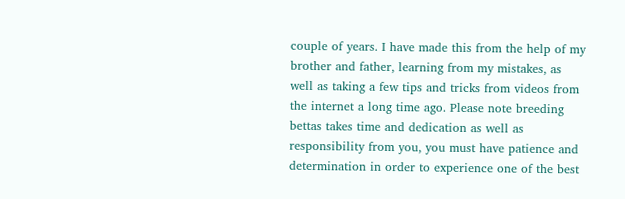couple of years. I have made this from the help of my brother and father, learning from my mistakes, as well as taking a few tips and tricks from videos from the internet a long time ago. Please note breeding bettas takes time and dedication as well as responsibility from you, you must have patience and determination in order to experience one of the best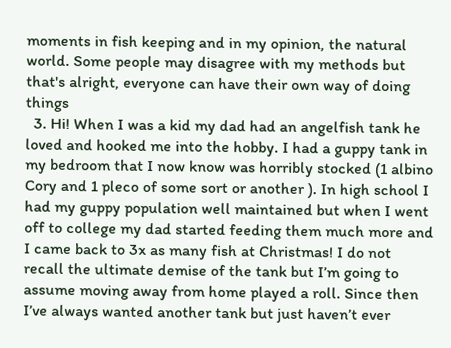moments in fish keeping and in my opinion, the natural world. Some people may disagree with my methods but that's alright, everyone can have their own way of doing things
  3. Hi! When I was a kid my dad had an angelfish tank he loved and hooked me into the hobby. I had a guppy tank in my bedroom that I now know was horribly stocked (1 albino Cory and 1 pleco of some sort or another ). In high school I had my guppy population well maintained but when I went off to college my dad started feeding them much more and I came back to 3x as many fish at Christmas! I do not recall the ultimate demise of the tank but I’m going to assume moving away from home played a roll. Since then I’ve always wanted another tank but just haven’t ever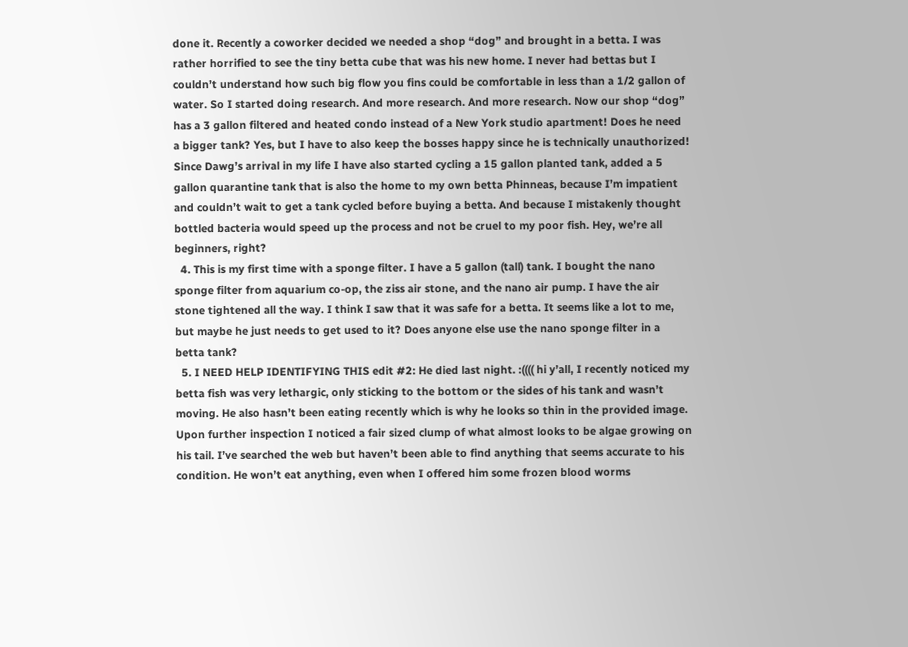done it. Recently a coworker decided we needed a shop “dog” and brought in a betta. I was rather horrified to see the tiny betta cube that was his new home. I never had bettas but I couldn’t understand how such big flow you fins could be comfortable in less than a 1/2 gallon of water. So I started doing research. And more research. And more research. Now our shop “dog” has a 3 gallon filtered and heated condo instead of a New York studio apartment! Does he need a bigger tank? Yes, but I have to also keep the bosses happy since he is technically unauthorized! Since Dawg’s arrival in my life I have also started cycling a 15 gallon planted tank, added a 5 gallon quarantine tank that is also the home to my own betta Phinneas, because I’m impatient and couldn’t wait to get a tank cycled before buying a betta. And because I mistakenly thought bottled bacteria would speed up the process and not be cruel to my poor fish. Hey, we’re all beginners, right?
  4. This is my first time with a sponge filter. I have a 5 gallon (tall) tank. I bought the nano sponge filter from aquarium co-op, the ziss air stone, and the nano air pump. I have the air stone tightened all the way. I think I saw that it was safe for a betta. It seems like a lot to me, but maybe he just needs to get used to it? Does anyone else use the nano sponge filter in a betta tank?
  5. I NEED HELP IDENTIFYING THIS edit #2: He died last night. :(((( hi y’all, I recently noticed my betta fish was very lethargic, only sticking to the bottom or the sides of his tank and wasn’t moving. He also hasn’t been eating recently which is why he looks so thin in the provided image. Upon further inspection I noticed a fair sized clump of what almost looks to be algae growing on his tail. I’ve searched the web but haven’t been able to find anything that seems accurate to his condition. He won’t eat anything, even when I offered him some frozen blood worms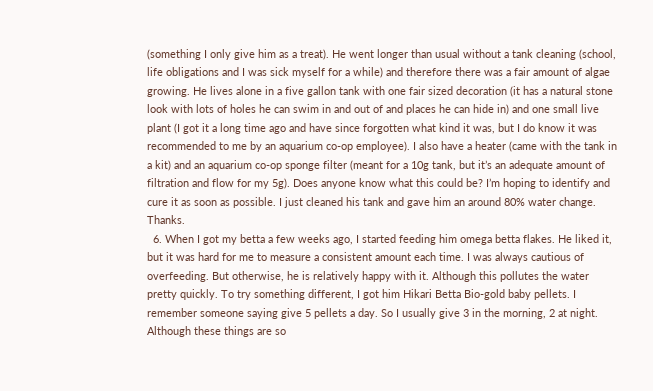(something I only give him as a treat). He went longer than usual without a tank cleaning (school, life obligations and I was sick myself for a while) and therefore there was a fair amount of algae growing. He lives alone in a five gallon tank with one fair sized decoration (it has a natural stone look with lots of holes he can swim in and out of and places he can hide in) and one small live plant (I got it a long time ago and have since forgotten what kind it was, but I do know it was recommended to me by an aquarium co-op employee). I also have a heater (came with the tank in a kit) and an aquarium co-op sponge filter (meant for a 10g tank, but it’s an adequate amount of filtration and flow for my 5g). Does anyone know what this could be? I’m hoping to identify and cure it as soon as possible. I just cleaned his tank and gave him an around 80% water change. Thanks.
  6. When I got my betta a few weeks ago, I started feeding him omega betta flakes. He liked it, but it was hard for me to measure a consistent amount each time. I was always cautious of overfeeding. But otherwise, he is relatively happy with it. Although this pollutes the water pretty quickly. To try something different, I got him Hikari Betta Bio-gold baby pellets. I remember someone saying give 5 pellets a day. So I usually give 3 in the morning, 2 at night. Although these things are so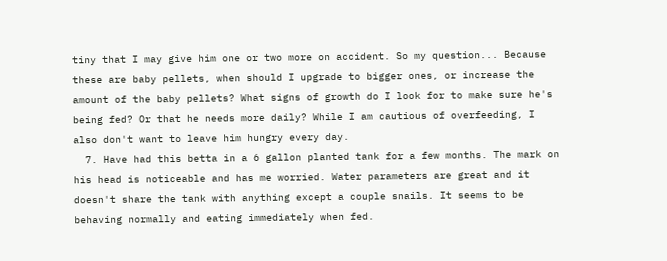tiny that I may give him one or two more on accident. So my question... Because these are baby pellets, when should I upgrade to bigger ones, or increase the amount of the baby pellets? What signs of growth do I look for to make sure he's being fed? Or that he needs more daily? While I am cautious of overfeeding, I also don't want to leave him hungry every day.
  7. Have had this betta in a 6 gallon planted tank for a few months. The mark on his head is noticeable and has me worried. Water parameters are great and it doesn't share the tank with anything except a couple snails. It seems to be behaving normally and eating immediately when fed.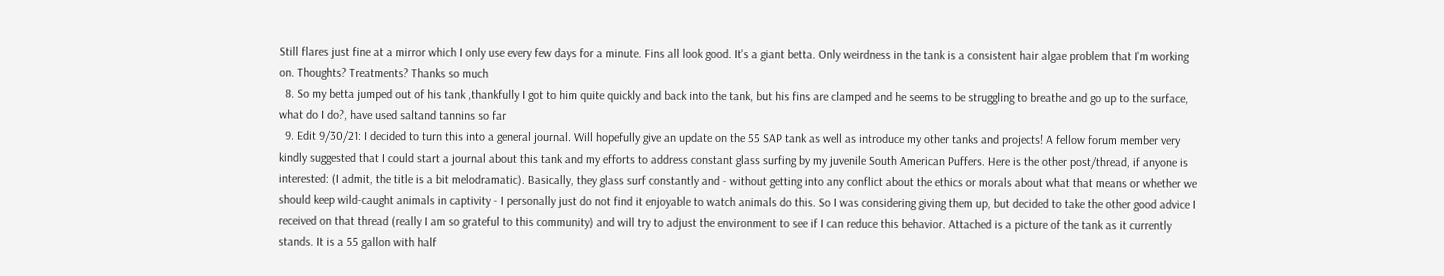Still flares just fine at a mirror which I only use every few days for a minute. Fins all look good. It's a giant betta. Only weirdness in the tank is a consistent hair algae problem that I'm working on. Thoughts? Treatments? Thanks so much
  8. So my betta jumped out of his tank ,thankfully I got to him quite quickly and back into the tank, but his fins are clamped and he seems to be struggling to breathe and go up to the surface, what do I do?, have used saltand tannins so far
  9. Edit 9/30/21: I decided to turn this into a general journal. Will hopefully give an update on the 55 SAP tank as well as introduce my other tanks and projects! A fellow forum member very kindly suggested that I could start a journal about this tank and my efforts to address constant glass surfing by my juvenile South American Puffers. Here is the other post/thread, if anyone is interested: (I admit, the title is a bit melodramatic). Basically, they glass surf constantly and - without getting into any conflict about the ethics or morals about what that means or whether we should keep wild-caught animals in captivity - I personally just do not find it enjoyable to watch animals do this. So I was considering giving them up, but decided to take the other good advice I received on that thread (really I am so grateful to this community) and will try to adjust the environment to see if I can reduce this behavior. Attached is a picture of the tank as it currently stands. It is a 55 gallon with half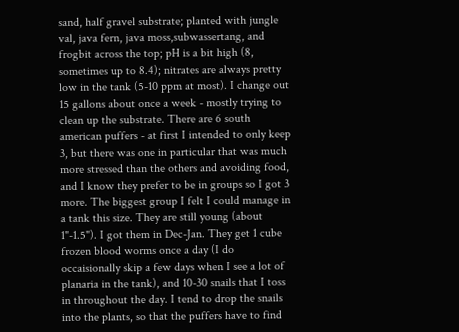sand, half gravel substrate; planted with jungle val, java fern, java moss,subwassertang, and frogbit across the top; pH is a bit high (8, sometimes up to 8.4); nitrates are always pretty low in the tank (5-10 ppm at most). I change out 15 gallons about once a week - mostly trying to clean up the substrate. There are 6 south american puffers - at first I intended to only keep 3, but there was one in particular that was much more stressed than the others and avoiding food, and I know they prefer to be in groups so I got 3 more. The biggest group I felt I could manage in a tank this size. They are still young (about 1"-1.5"). I got them in Dec-Jan. They get 1 cube frozen blood worms once a day (I do occaisionally skip a few days when I see a lot of planaria in the tank), and 10-30 snails that I toss in throughout the day. I tend to drop the snails into the plants, so that the puffers have to find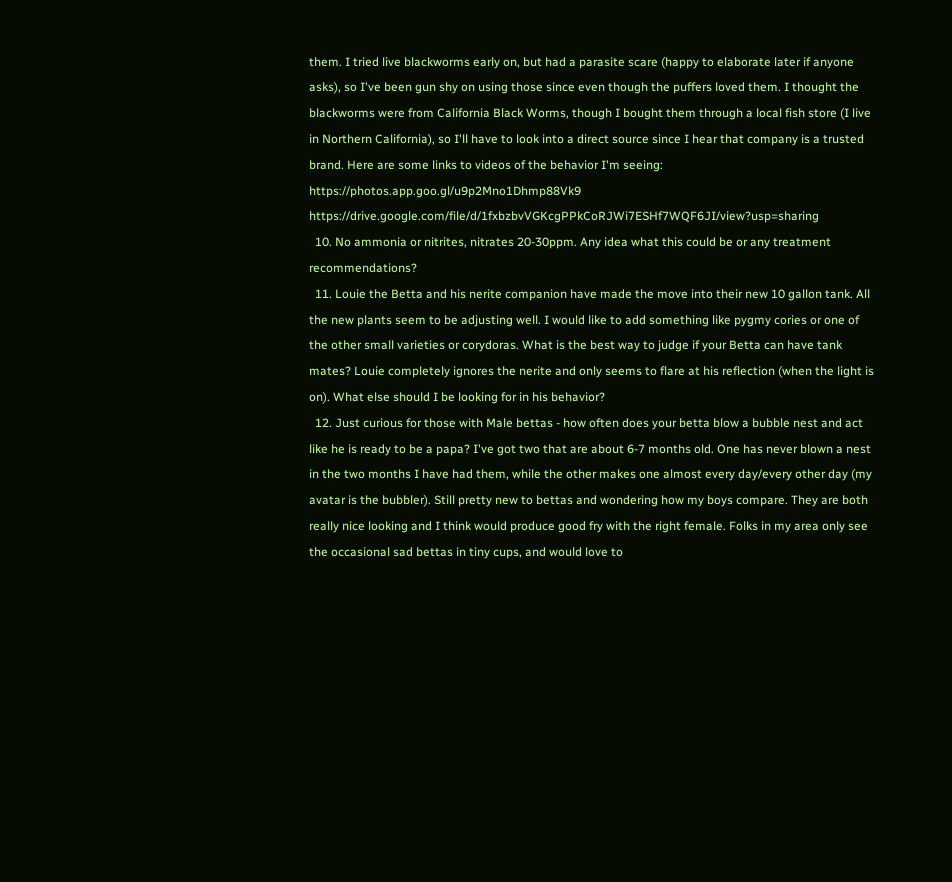them. I tried live blackworms early on, but had a parasite scare (happy to elaborate later if anyone asks), so I've been gun shy on using those since even though the puffers loved them. I thought the blackworms were from California Black Worms, though I bought them through a local fish store (I live in Northern California), so I'll have to look into a direct source since I hear that company is a trusted brand. Here are some links to videos of the behavior I'm seeing: https://photos.app.goo.gl/u9p2Mno1Dhmp88Vk9 https://drive.google.com/file/d/1fxbzbvVGKcgPPkCoRJWi7ESHf7WQF6JI/view?usp=sharing
  10. No ammonia or nitrites, nitrates 20-30ppm. Any idea what this could be or any treatment recommendations?
  11. Louie the Betta and his nerite companion have made the move into their new 10 gallon tank. All the new plants seem to be adjusting well. I would like to add something like pygmy cories or one of the other small varieties or corydoras. What is the best way to judge if your Betta can have tank mates? Louie completely ignores the nerite and only seems to flare at his reflection (when the light is on). What else should I be looking for in his behavior?
  12. Just curious for those with Male bettas - how often does your betta blow a bubble nest and act like he is ready to be a papa? I've got two that are about 6-7 months old. One has never blown a nest in the two months I have had them, while the other makes one almost every day/every other day (my avatar is the bubbler). Still pretty new to bettas and wondering how my boys compare. They are both really nice looking and I think would produce good fry with the right female. Folks in my area only see the occasional sad bettas in tiny cups, and would love to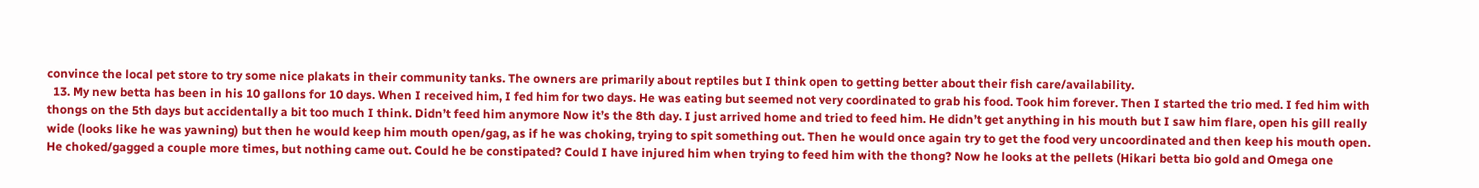convince the local pet store to try some nice plakats in their community tanks. The owners are primarily about reptiles but I think open to getting better about their fish care/availability.
  13. My new betta has been in his 10 gallons for 10 days. When I received him, I fed him for two days. He was eating but seemed not very coordinated to grab his food. Took him forever. Then I started the trio med. I fed him with thongs on the 5th days but accidentally a bit too much I think. Didn’t feed him anymore Now it’s the 8th day. I just arrived home and tried to feed him. He didn’t get anything in his mouth but I saw him flare, open his gill really wide (looks like he was yawning) but then he would keep him mouth open/gag, as if he was choking, trying to spit something out. Then he would once again try to get the food very uncoordinated and then keep his mouth open. He choked/gagged a couple more times, but nothing came out. Could he be constipated? Could I have injured him when trying to feed him with the thong? Now he looks at the pellets (Hikari betta bio gold and Omega one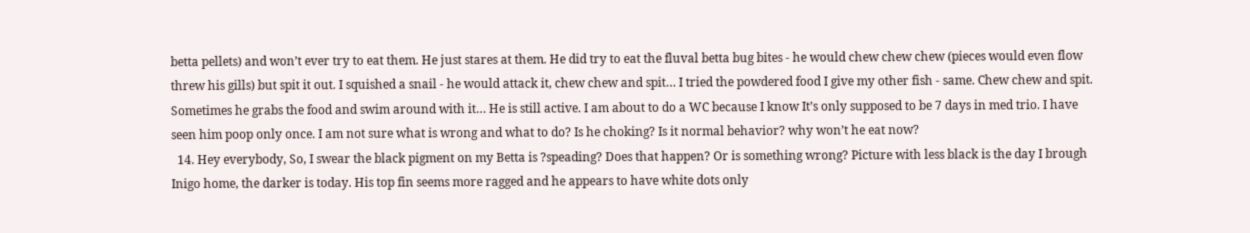betta pellets) and won’t ever try to eat them. He just stares at them. He did try to eat the fluval betta bug bites - he would chew chew chew (pieces would even flow threw his gills) but spit it out. I squished a snail - he would attack it, chew chew and spit… I tried the powdered food I give my other fish - same. Chew chew and spit. Sometimes he grabs the food and swim around with it… He is still active. I am about to do a WC because I know It’s only supposed to be 7 days in med trio. I have seen him poop only once. I am not sure what is wrong and what to do? Is he choking? Is it normal behavior? why won’t he eat now?
  14. Hey everybody, So, I swear the black pigment on my Betta is ?speading? Does that happen? Or is something wrong? Picture with less black is the day I brough Inigo home, the darker is today. His top fin seems more ragged and he appears to have white dots only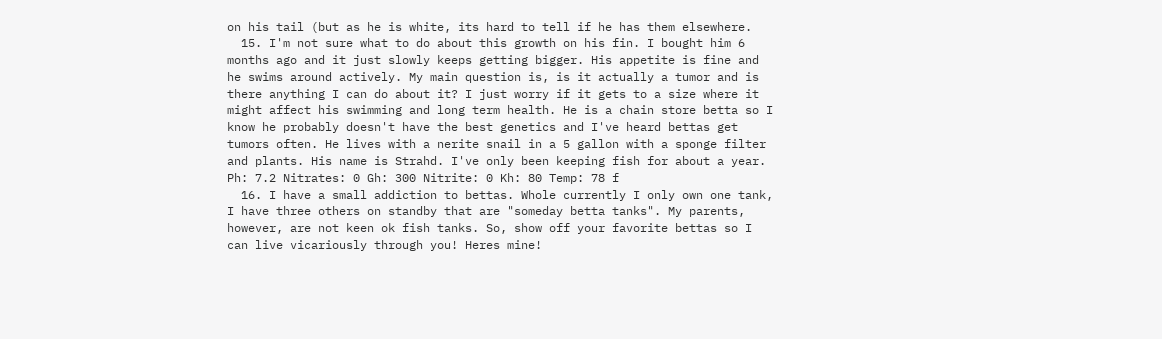on his tail (but as he is white, its hard to tell if he has them elsewhere.
  15. I'm not sure what to do about this growth on his fin. I bought him 6 months ago and it just slowly keeps getting bigger. His appetite is fine and he swims around actively. My main question is, is it actually a tumor and is there anything I can do about it? I just worry if it gets to a size where it might affect his swimming and long term health. He is a chain store betta so I know he probably doesn't have the best genetics and I've heard bettas get tumors often. He lives with a nerite snail in a 5 gallon with a sponge filter and plants. His name is Strahd. I've only been keeping fish for about a year. Ph: 7.2 Nitrates: 0 Gh: 300 Nitrite: 0 Kh: 80 Temp: 78 f
  16. I have a small addiction to bettas. Whole currently I only own one tank, I have three others on standby that are "someday betta tanks". My parents, however, are not keen ok fish tanks. So, show off your favorite bettas so I can live vicariously through you! Heres mine!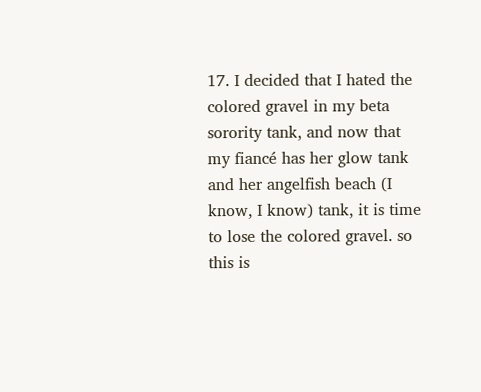17. I decided that I hated the colored gravel in my beta sorority tank, and now that my fiancé has her glow tank and her angelfish beach (I know, I know) tank, it is time to lose the colored gravel. so this is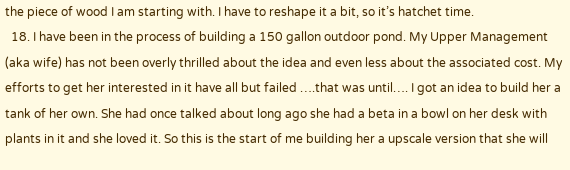the piece of wood I am starting with. I have to reshape it a bit, so it’s hatchet time.
  18. I have been in the process of building a 150 gallon outdoor pond. My Upper Management (aka wife) has not been overly thrilled about the idea and even less about the associated cost. My efforts to get her interested in it have all but failed ….that was until…. I got an idea to build her a tank of her own. She had once talked about long ago she had a beta in a bowl on her desk with plants in it and she loved it. So this is the start of me building her a upscale version that she will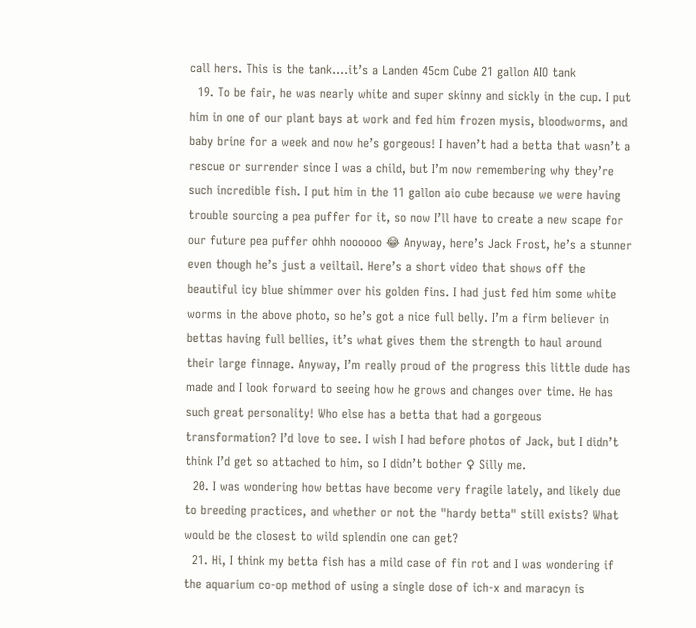call hers. This is the tank….it’s a Landen 45cm Cube 21 gallon AIO tank
  19. To be fair, he was nearly white and super skinny and sickly in the cup. I put him in one of our plant bays at work and fed him frozen mysis, bloodworms, and baby brine for a week and now he’s gorgeous! I haven’t had a betta that wasn’t a rescue or surrender since I was a child, but I’m now remembering why they’re such incredible fish. I put him in the 11 gallon aio cube because we were having trouble sourcing a pea puffer for it, so now I’ll have to create a new scape for our future pea puffer ohhh noooooo 😂 Anyway, here’s Jack Frost, he’s a stunner even though he’s just a veiltail. Here’s a short video that shows off the beautiful icy blue shimmer over his golden fins. I had just fed him some white worms in the above photo, so he’s got a nice full belly. I’m a firm believer in bettas having full bellies, it’s what gives them the strength to haul around their large finnage. Anyway, I’m really proud of the progress this little dude has made and I look forward to seeing how he grows and changes over time. He has such great personality! Who else has a betta that had a gorgeous transformation? I’d love to see. I wish I had before photos of Jack, but I didn’t think I’d get so attached to him, so I didn’t bother ♀ Silly me.
  20. I was wondering how bettas have become very fragile lately, and likely due to breeding practices, and whether or not the "hardy betta" still exists? What would be the closest to wild splendin one can get?
  21. Hi, I think my betta fish has a mild case of fin rot and I was wondering if the aquarium co-op method of using a single dose of ich-x and maracyn is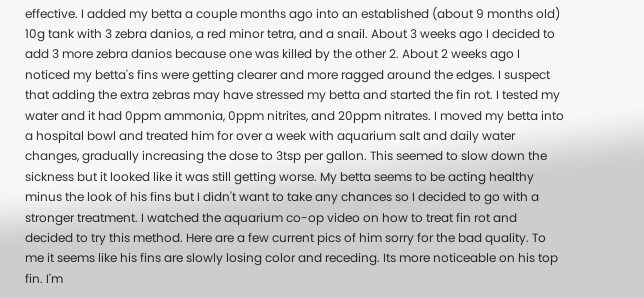effective. I added my betta a couple months ago into an established (about 9 months old) 10g tank with 3 zebra danios, a red minor tetra, and a snail. About 3 weeks ago I decided to add 3 more zebra danios because one was killed by the other 2. About 2 weeks ago I noticed my betta's fins were getting clearer and more ragged around the edges. I suspect that adding the extra zebras may have stressed my betta and started the fin rot. I tested my water and it had 0ppm ammonia, 0ppm nitrites, and 20ppm nitrates. I moved my betta into a hospital bowl and treated him for over a week with aquarium salt and daily water changes, gradually increasing the dose to 3tsp per gallon. This seemed to slow down the sickness but it looked like it was still getting worse. My betta seems to be acting healthy minus the look of his fins but I didn't want to take any chances so I decided to go with a stronger treatment. I watched the aquarium co-op video on how to treat fin rot and decided to try this method. Here are a few current pics of him sorry for the bad quality. To me it seems like his fins are slowly losing color and receding. Its more noticeable on his top fin. I'm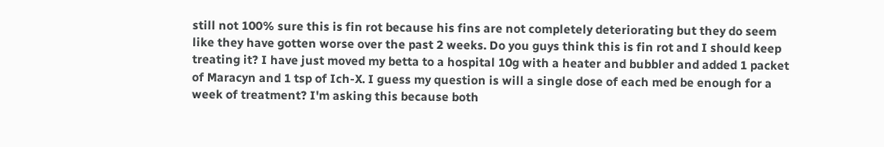still not 100% sure this is fin rot because his fins are not completely deteriorating but they do seem like they have gotten worse over the past 2 weeks. Do you guys think this is fin rot and I should keep treating it? I have just moved my betta to a hospital 10g with a heater and bubbler and added 1 packet of Maracyn and 1 tsp of Ich-X. I guess my question is will a single dose of each med be enough for a week of treatment? I'm asking this because both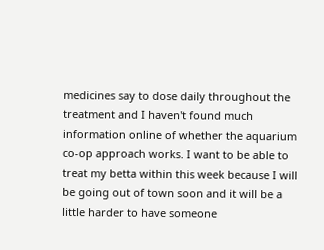medicines say to dose daily throughout the treatment and I haven't found much information online of whether the aquarium co-op approach works. I want to be able to treat my betta within this week because I will be going out of town soon and it will be a little harder to have someone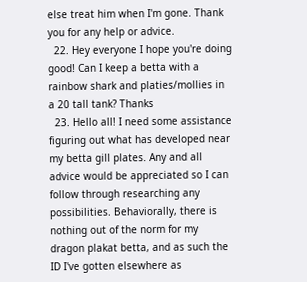else treat him when I'm gone. Thank you for any help or advice.
  22. Hey everyone I hope you're doing good! Can I keep a betta with a rainbow shark and platies/mollies in a 20 tall tank? Thanks
  23. Hello all! I need some assistance figuring out what has developed near my betta gill plates. Any and all advice would be appreciated so I can follow through researching any possibilities. Behaviorally, there is nothing out of the norm for my dragon plakat betta, and as such the ID I've gotten elsewhere as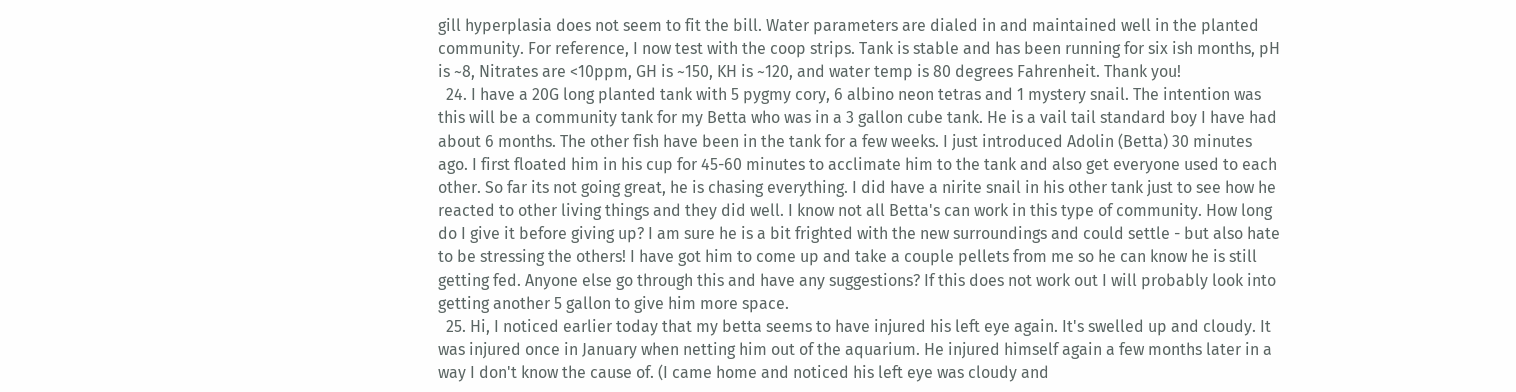gill hyperplasia does not seem to fit the bill. Water parameters are dialed in and maintained well in the planted community. For reference, I now test with the coop strips. Tank is stable and has been running for six ish months, pH is ~8, Nitrates are <10ppm, GH is ~150, KH is ~120, and water temp is 80 degrees Fahrenheit. Thank you!
  24. I have a 20G long planted tank with 5 pygmy cory, 6 albino neon tetras and 1 mystery snail. The intention was this will be a community tank for my Betta who was in a 3 gallon cube tank. He is a vail tail standard boy I have had about 6 months. The other fish have been in the tank for a few weeks. I just introduced Adolin (Betta) 30 minutes ago. I first floated him in his cup for 45-60 minutes to acclimate him to the tank and also get everyone used to each other. So far its not going great, he is chasing everything. I did have a nirite snail in his other tank just to see how he reacted to other living things and they did well. I know not all Betta's can work in this type of community. How long do I give it before giving up? I am sure he is a bit frighted with the new surroundings and could settle - but also hate to be stressing the others! I have got him to come up and take a couple pellets from me so he can know he is still getting fed. Anyone else go through this and have any suggestions? If this does not work out I will probably look into getting another 5 gallon to give him more space.
  25. Hi, I noticed earlier today that my betta seems to have injured his left eye again. It's swelled up and cloudy. It was injured once in January when netting him out of the aquarium. He injured himself again a few months later in a way I don't know the cause of. (I came home and noticed his left eye was cloudy and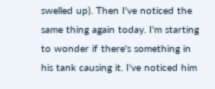swelled up). Then I've noticed the same thing again today. I'm starting to wonder if there's something in his tank causing it. I've noticed him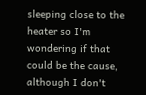sleeping close to the heater so I'm wondering if that could be the cause, although I don't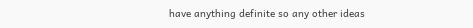have anything definite so any other ideas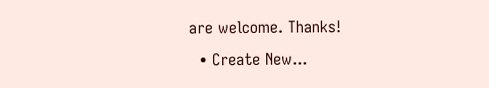are welcome. Thanks!
  • Create New...